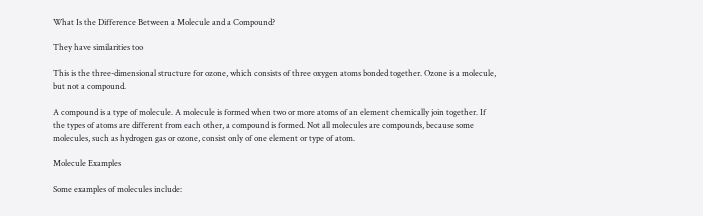What Is the Difference Between a Molecule and a Compound?

They have similarities too

This is the three-dimensional structure for ozone, which consists of three oxygen atoms bonded together. Ozone is a molecule, but not a compound.

A compound is a type of molecule. A molecule is formed when two or more atoms of an element chemically join together. If the types of atoms are different from each other, a compound is formed. Not all molecules are compounds, because some molecules, such as hydrogen gas or ozone, consist only of one element or type of atom.

Molecule Examples

Some examples of molecules include: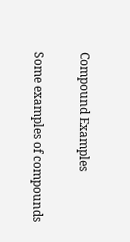Compound Examples

Some examples of compounds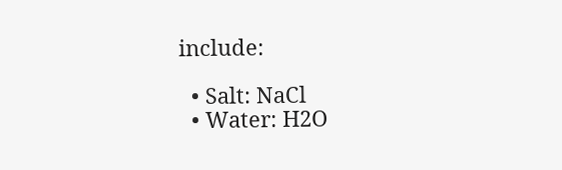include:

  • Salt: NaCl
  • Water: H2O